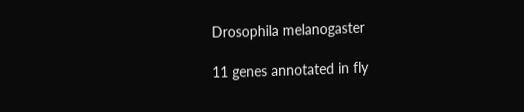Drosophila melanogaster

11 genes annotated in fly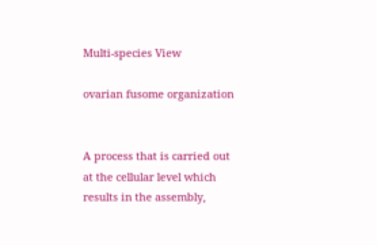Multi-species View

ovarian fusome organization


A process that is carried out at the cellular level which results in the assembly,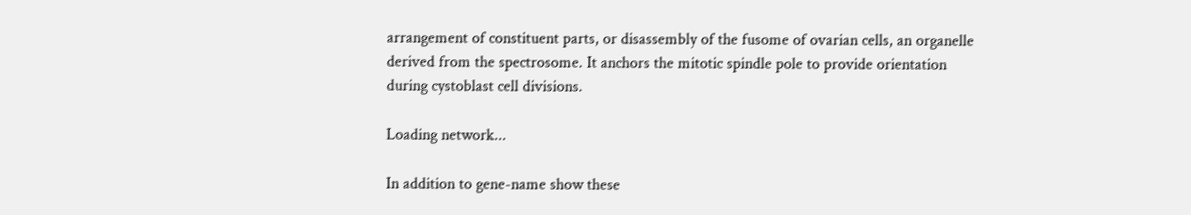arrangement of constituent parts, or disassembly of the fusome of ovarian cells, an organelle derived from the spectrosome. It anchors the mitotic spindle pole to provide orientation during cystoblast cell divisions.

Loading network...

In addition to gene-name show these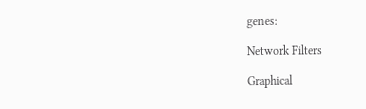genes:

Network Filters

Graphical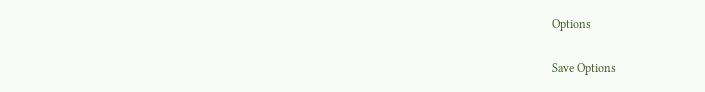Options

Save Options